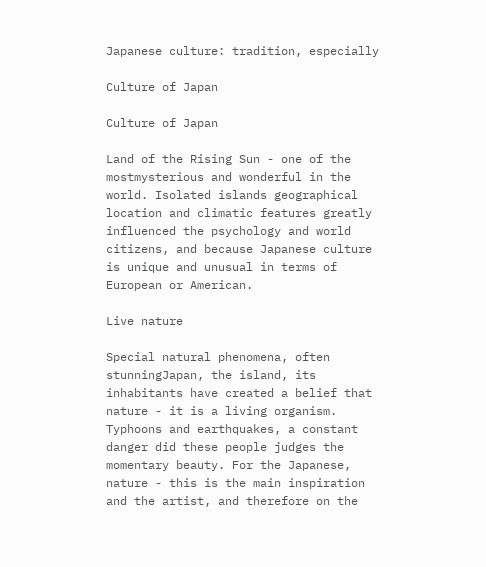Japanese culture: tradition, especially

Culture of Japan

Culture of Japan

Land of the Rising Sun - one of the mostmysterious and wonderful in the world. Isolated islands geographical location and climatic features greatly influenced the psychology and world citizens, and because Japanese culture is unique and unusual in terms of European or American.

Live nature

Special natural phenomena, often stunningJapan, the island, its inhabitants have created a belief that nature - it is a living organism. Typhoons and earthquakes, a constant danger did these people judges the momentary beauty. For the Japanese, nature - this is the main inspiration and the artist, and therefore on the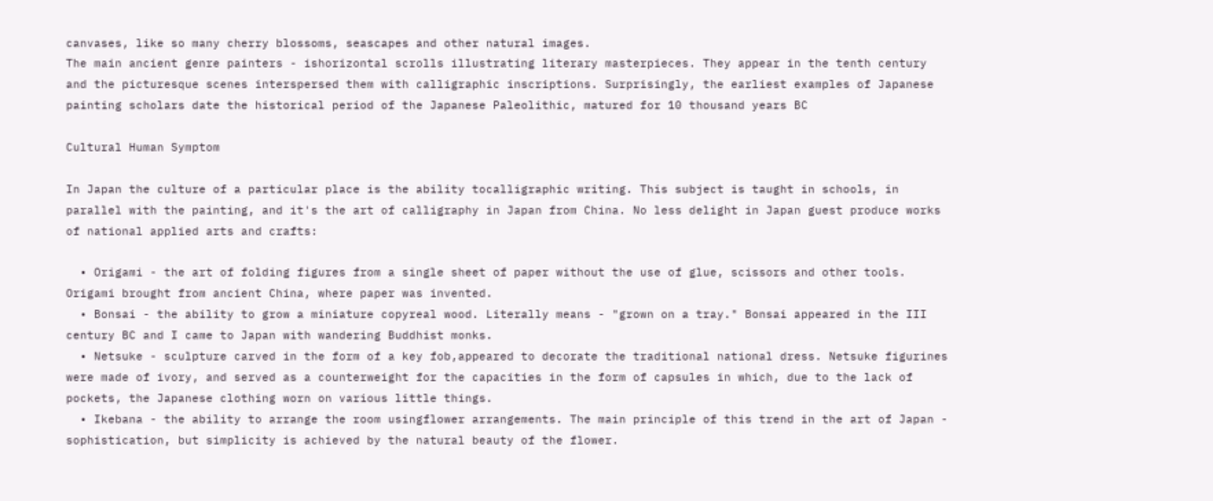canvases, like so many cherry blossoms, seascapes and other natural images.
The main ancient genre painters - ishorizontal scrolls illustrating literary masterpieces. They appear in the tenth century and the picturesque scenes interspersed them with calligraphic inscriptions. Surprisingly, the earliest examples of Japanese painting scholars date the historical period of the Japanese Paleolithic, matured for 10 thousand years BC

Cultural Human Symptom

In Japan the culture of a particular place is the ability tocalligraphic writing. This subject is taught in schools, in parallel with the painting, and it's the art of calligraphy in Japan from China. No less delight in Japan guest produce works of national applied arts and crafts:

  • Origami - the art of folding figures from a single sheet of paper without the use of glue, scissors and other tools. Origami brought from ancient China, where paper was invented.
  • Bonsai - the ability to grow a miniature copyreal wood. Literally means - "grown on a tray." Bonsai appeared in the III century BC and I came to Japan with wandering Buddhist monks.
  • Netsuke - sculpture carved in the form of a key fob,appeared to decorate the traditional national dress. Netsuke figurines were made of ivory, and served as a counterweight for the capacities in the form of capsules in which, due to the lack of pockets, the Japanese clothing worn on various little things.
  • Ikebana - the ability to arrange the room usingflower arrangements. The main principle of this trend in the art of Japan - sophistication, but simplicity is achieved by the natural beauty of the flower.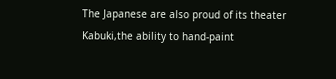The Japanese are also proud of its theater Kabuki,the ability to hand-paint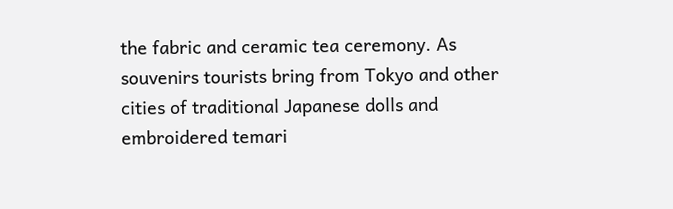the fabric and ceramic tea ceremony. As souvenirs tourists bring from Tokyo and other cities of traditional Japanese dolls and embroidered temari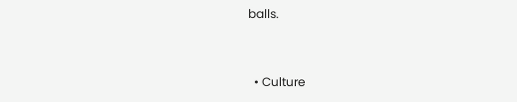balls.


  • Culture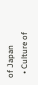of Japan
  • Culture of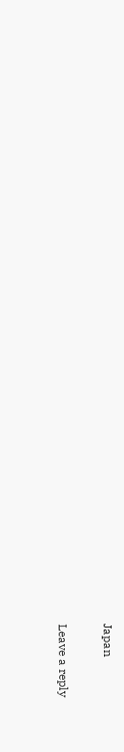Japan

Leave a reply